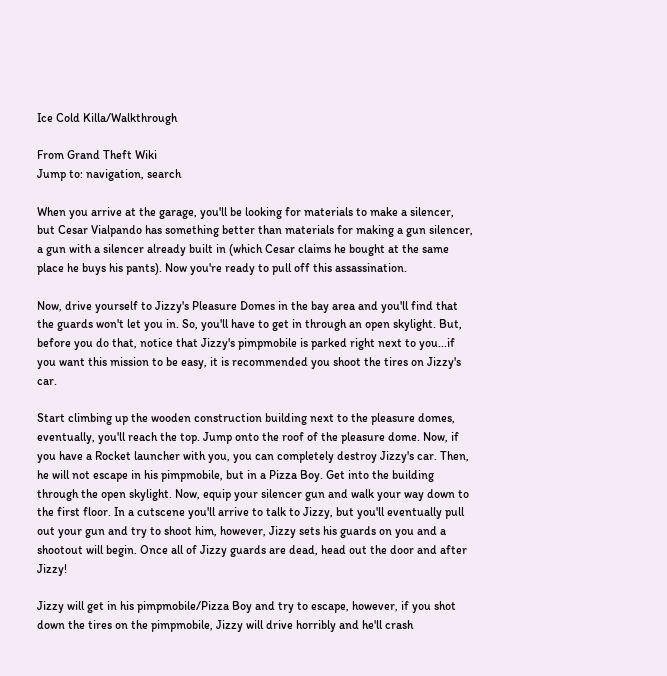Ice Cold Killa/Walkthrough

From Grand Theft Wiki
Jump to: navigation, search

When you arrive at the garage, you'll be looking for materials to make a silencer, but Cesar Vialpando has something better than materials for making a gun silencer, a gun with a silencer already built in (which Cesar claims he bought at the same place he buys his pants). Now you're ready to pull off this assassination.

Now, drive yourself to Jizzy's Pleasure Domes in the bay area and you'll find that the guards won't let you in. So, you'll have to get in through an open skylight. But, before you do that, notice that Jizzy's pimpmobile is parked right next to you...if you want this mission to be easy, it is recommended you shoot the tires on Jizzy's car.

Start climbing up the wooden construction building next to the pleasure domes, eventually, you'll reach the top. Jump onto the roof of the pleasure dome. Now, if you have a Rocket launcher with you, you can completely destroy Jizzy's car. Then, he will not escape in his pimpmobile, but in a Pizza Boy. Get into the building through the open skylight. Now, equip your silencer gun and walk your way down to the first floor. In a cutscene you'll arrive to talk to Jizzy, but you'll eventually pull out your gun and try to shoot him, however, Jizzy sets his guards on you and a shootout will begin. Once all of Jizzy guards are dead, head out the door and after Jizzy!

Jizzy will get in his pimpmobile/Pizza Boy and try to escape, however, if you shot down the tires on the pimpmobile, Jizzy will drive horribly and he'll crash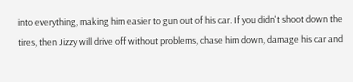into everything, making him easier to gun out of his car. If you didn't shoot down the tires, then Jizzy will drive off without problems, chase him down, damage his car and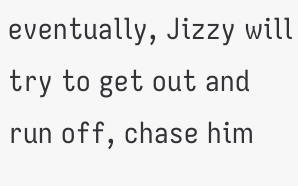eventually, Jizzy will try to get out and run off, chase him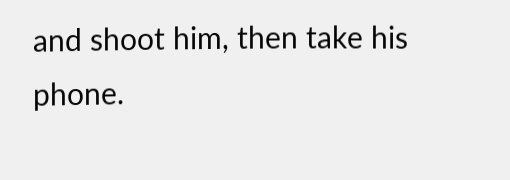and shoot him, then take his phone.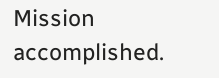Mission accomplished.